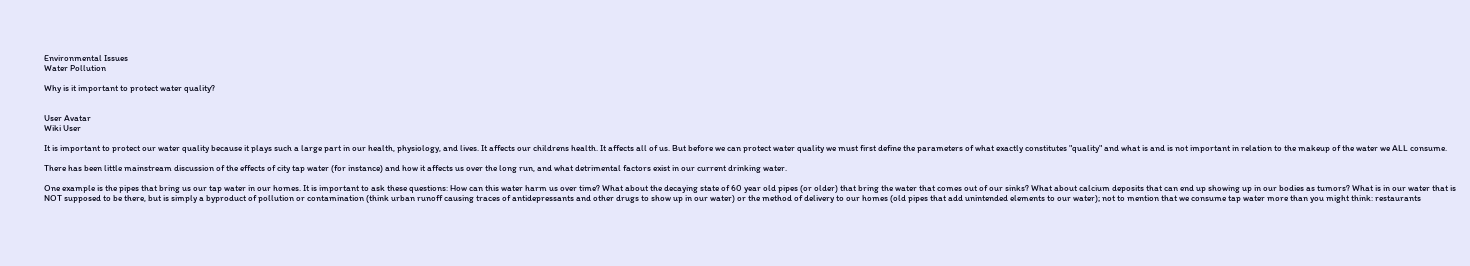Environmental Issues
Water Pollution

Why is it important to protect water quality?


User Avatar
Wiki User

It is important to protect our water quality because it plays such a large part in our health, physiology, and lives. It affects our childrens health. It affects all of us. But before we can protect water quality we must first define the parameters of what exactly constitutes "quality" and what is and is not important in relation to the makeup of the water we ALL consume.

There has been little mainstream discussion of the effects of city tap water (for instance) and how it affects us over the long run, and what detrimental factors exist in our current drinking water.

One example is the pipes that bring us our tap water in our homes. It is important to ask these questions: How can this water harm us over time? What about the decaying state of 60 year old pipes (or older) that bring the water that comes out of our sinks? What about calcium deposits that can end up showing up in our bodies as tumors? What is in our water that is NOT supposed to be there, but is simply a byproduct of pollution or contamination (think urban runoff causing traces of antidepressants and other drugs to show up in our water) or the method of delivery to our homes (old pipes that add unintended elements to our water); not to mention that we consume tap water more than you might think: restaurants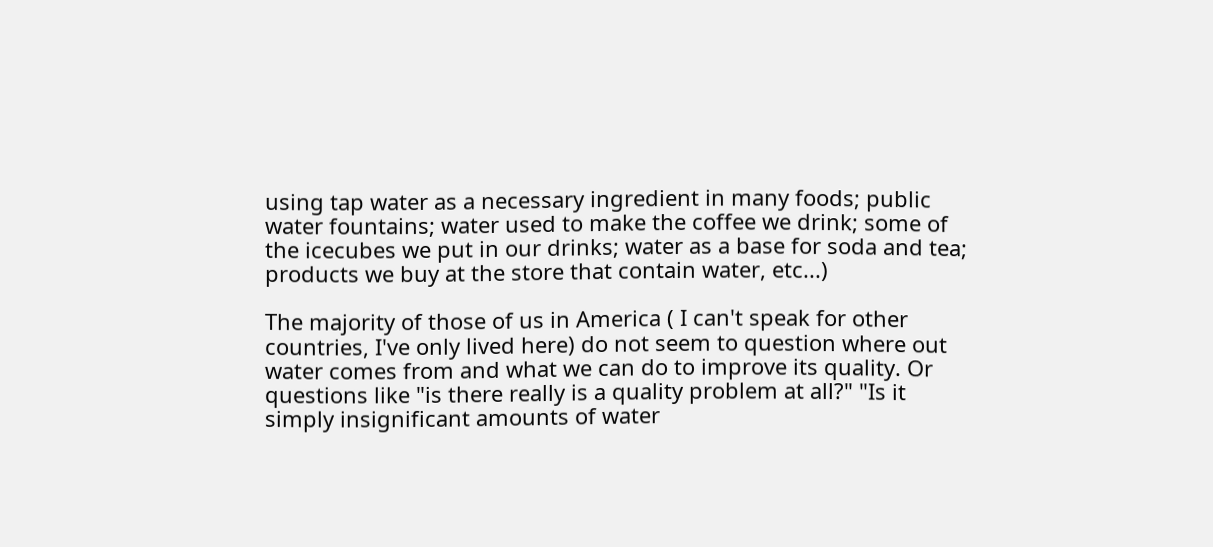using tap water as a necessary ingredient in many foods; public water fountains; water used to make the coffee we drink; some of the icecubes we put in our drinks; water as a base for soda and tea; products we buy at the store that contain water, etc...)

The majority of those of us in America ( I can't speak for other countries, I've only lived here) do not seem to question where out water comes from and what we can do to improve its quality. Or questions like "is there really is a quality problem at all?" "Is it simply insignificant amounts of water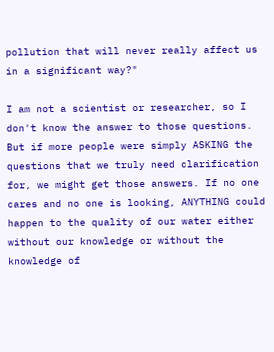pollution that will never really affect us in a significant way?"

I am not a scientist or researcher, so I don't know the answer to those questions. But if more people were simply ASKING the questions that we truly need clarification for, we might get those answers. If no one cares and no one is looking, ANYTHING could happen to the quality of our water either without our knowledge or without the knowledge of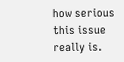how serious this issue really is.